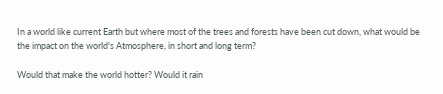In a world like current Earth but where most of the trees and forests have been cut down, what would be the impact on the world's Atmosphere, in short and long term?

Would that make the world hotter? Would it rain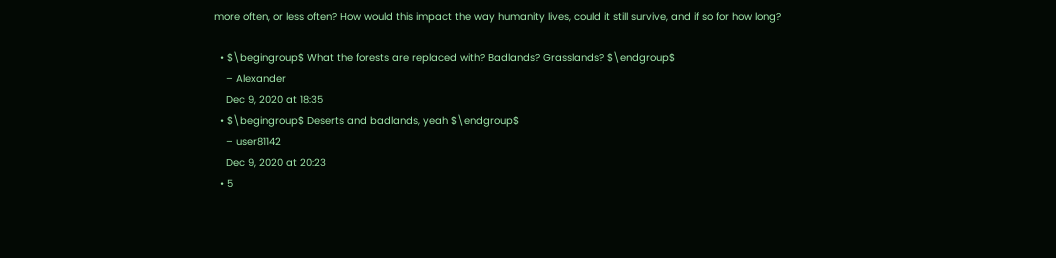more often, or less often? How would this impact the way humanity lives, could it still survive, and if so for how long?

  • $\begingroup$ What the forests are replaced with? Badlands? Grasslands? $\endgroup$
    – Alexander
    Dec 9, 2020 at 18:35
  • $\begingroup$ Deserts and badlands, yeah $\endgroup$
    – user81142
    Dec 9, 2020 at 20:23
  • 5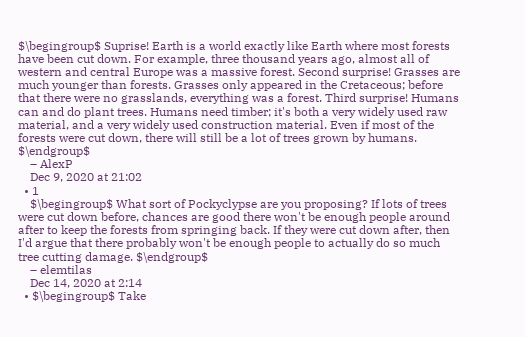$\begingroup$ Suprise! Earth is a world exactly like Earth where most forests have been cut down. For example, three thousand years ago, almost all of western and central Europe was a massive forest. Second surprise! Grasses are much younger than forests. Grasses only appeared in the Cretaceous; before that there were no grasslands, everything was a forest. Third surprise! Humans can and do plant trees. Humans need timber; it's both a very widely used raw material, and a very widely used construction material. Even if most of the forests were cut down, there will still be a lot of trees grown by humans. $\endgroup$
    – AlexP
    Dec 9, 2020 at 21:02
  • 1
    $\begingroup$ What sort of Pockyclypse are you proposing? If lots of trees were cut down before, chances are good there won't be enough people around after to keep the forests from springing back. If they were cut down after, then I'd argue that there probably won't be enough people to actually do so much tree cutting damage. $\endgroup$
    – elemtilas
    Dec 14, 2020 at 2:14
  • $\begingroup$ Take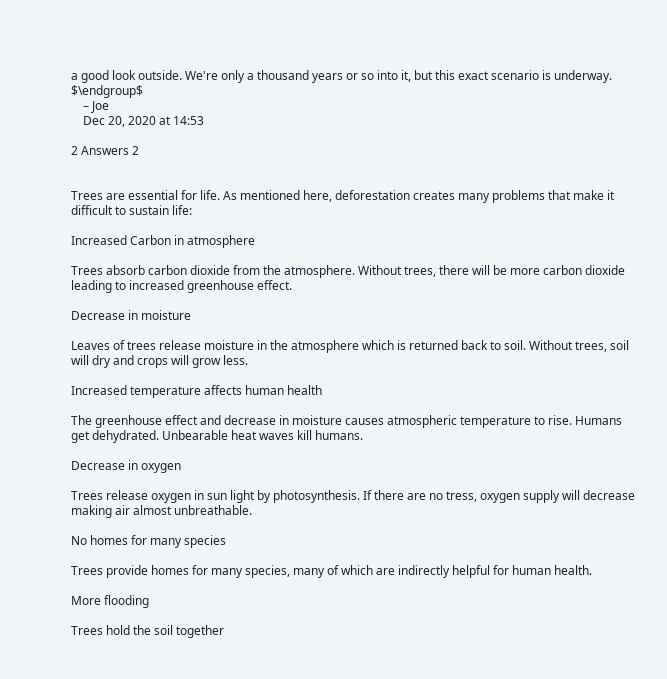a good look outside. We're only a thousand years or so into it, but this exact scenario is underway. $\endgroup$
    – Joe
    Dec 20, 2020 at 14:53

2 Answers 2


Trees are essential for life. As mentioned here, deforestation creates many problems that make it difficult to sustain life:

Increased Carbon in atmosphere

Trees absorb carbon dioxide from the atmosphere. Without trees, there will be more carbon dioxide leading to increased greenhouse effect.

Decrease in moisture

Leaves of trees release moisture in the atmosphere which is returned back to soil. Without trees, soil will dry and crops will grow less.

Increased temperature affects human health

The greenhouse effect and decrease in moisture causes atmospheric temperature to rise. Humans get dehydrated. Unbearable heat waves kill humans.

Decrease in oxygen

Trees release oxygen in sun light by photosynthesis. If there are no tress, oxygen supply will decrease making air almost unbreathable.

No homes for many species

Trees provide homes for many species, many of which are indirectly helpful for human health.

More flooding

Trees hold the soil together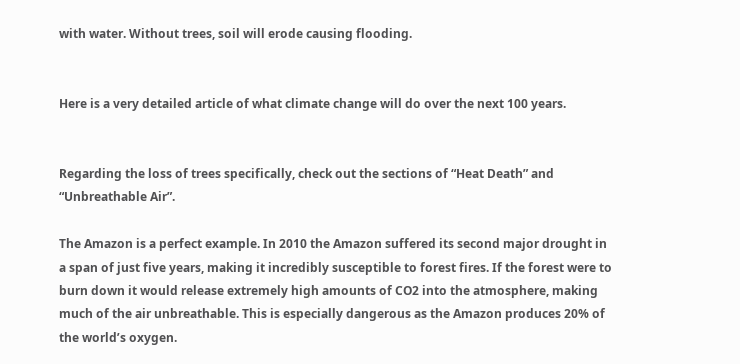with water. Without trees, soil will erode causing flooding.


Here is a very detailed article of what climate change will do over the next 100 years.


Regarding the loss of trees specifically, check out the sections of “Heat Death” and “Unbreathable Air”.

The Amazon is a perfect example. In 2010 the Amazon suffered its second major drought in a span of just five years, making it incredibly susceptible to forest fires. If the forest were to burn down it would release extremely high amounts of CO2 into the atmosphere, making much of the air unbreathable. This is especially dangerous as the Amazon produces 20% of the world’s oxygen.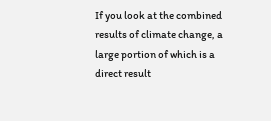If you look at the combined results of climate change, a large portion of which is a direct result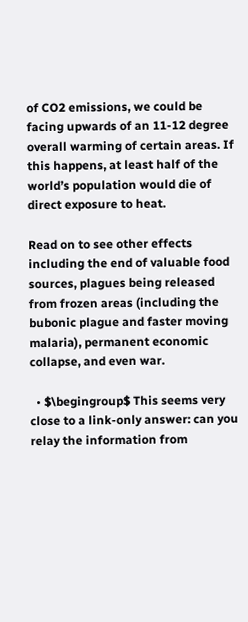of CO2 emissions, we could be facing upwards of an 11-12 degree overall warming of certain areas. If this happens, at least half of the world’s population would die of direct exposure to heat.

Read on to see other effects including the end of valuable food sources, plagues being released from frozen areas (including the bubonic plague and faster moving malaria), permanent economic collapse, and even war.

  • $\begingroup$ This seems very close to a link-only answer: can you relay the information from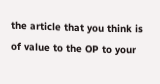the article that you think is of value to the OP to your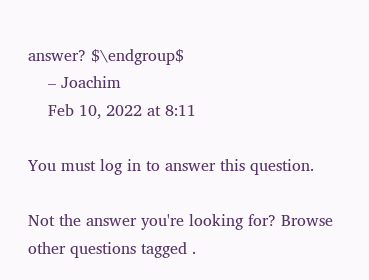answer? $\endgroup$
    – Joachim
    Feb 10, 2022 at 8:11

You must log in to answer this question.

Not the answer you're looking for? Browse other questions tagged .